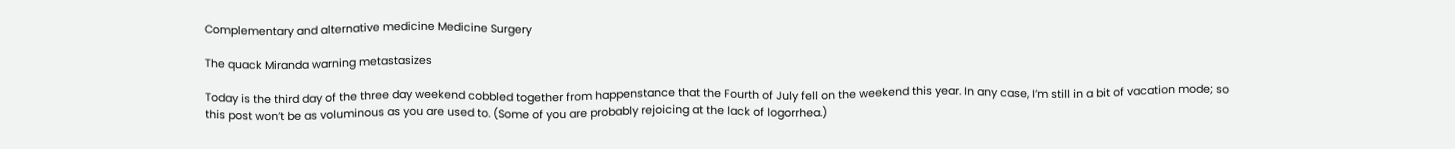Complementary and alternative medicine Medicine Surgery

The quack Miranda warning metastasizes

Today is the third day of the three day weekend cobbled together from happenstance that the Fourth of July fell on the weekend this year. In any case, I’m still in a bit of vacation mode; so this post won’t be as voluminous as you are used to. (Some of you are probably rejoicing at the lack of logorrhea.)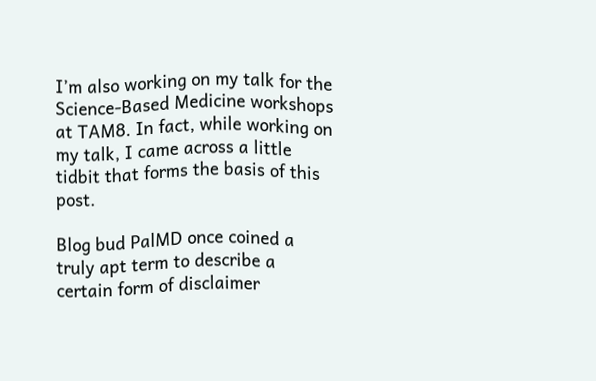I’m also working on my talk for the Science-Based Medicine workshops at TAM8. In fact, while working on my talk, I came across a little tidbit that forms the basis of this post.

Blog bud PalMD once coined a truly apt term to describe a certain form of disclaimer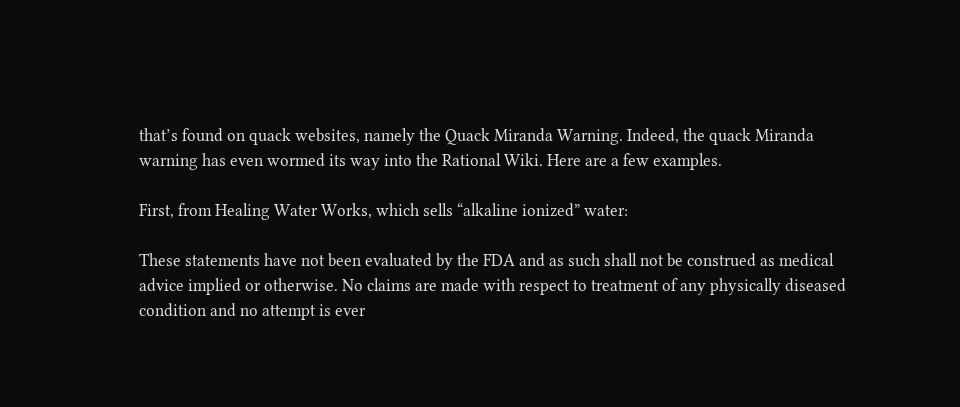that’s found on quack websites, namely the Quack Miranda Warning. Indeed, the quack Miranda warning has even wormed its way into the Rational Wiki. Here are a few examples.

First, from Healing Water Works, which sells “alkaline ionized” water:

These statements have not been evaluated by the FDA and as such shall not be construed as medical advice implied or otherwise. No claims are made with respect to treatment of any physically diseased condition and no attempt is ever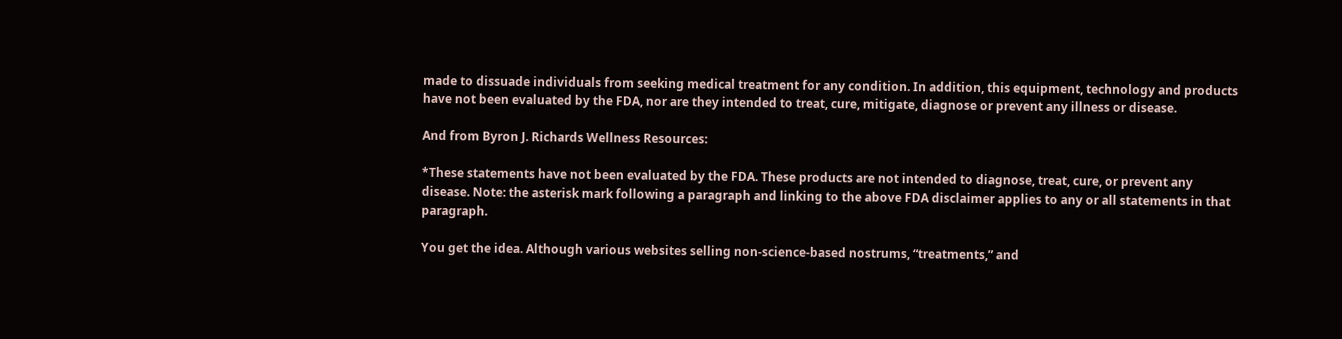made to dissuade individuals from seeking medical treatment for any condition. In addition, this equipment, technology and products have not been evaluated by the FDA, nor are they intended to treat, cure, mitigate, diagnose or prevent any illness or disease.

And from Byron J. Richards Wellness Resources:

*These statements have not been evaluated by the FDA. These products are not intended to diagnose, treat, cure, or prevent any disease. Note: the asterisk mark following a paragraph and linking to the above FDA disclaimer applies to any or all statements in that paragraph.

You get the idea. Although various websites selling non-science-based nostrums, “treatments,” and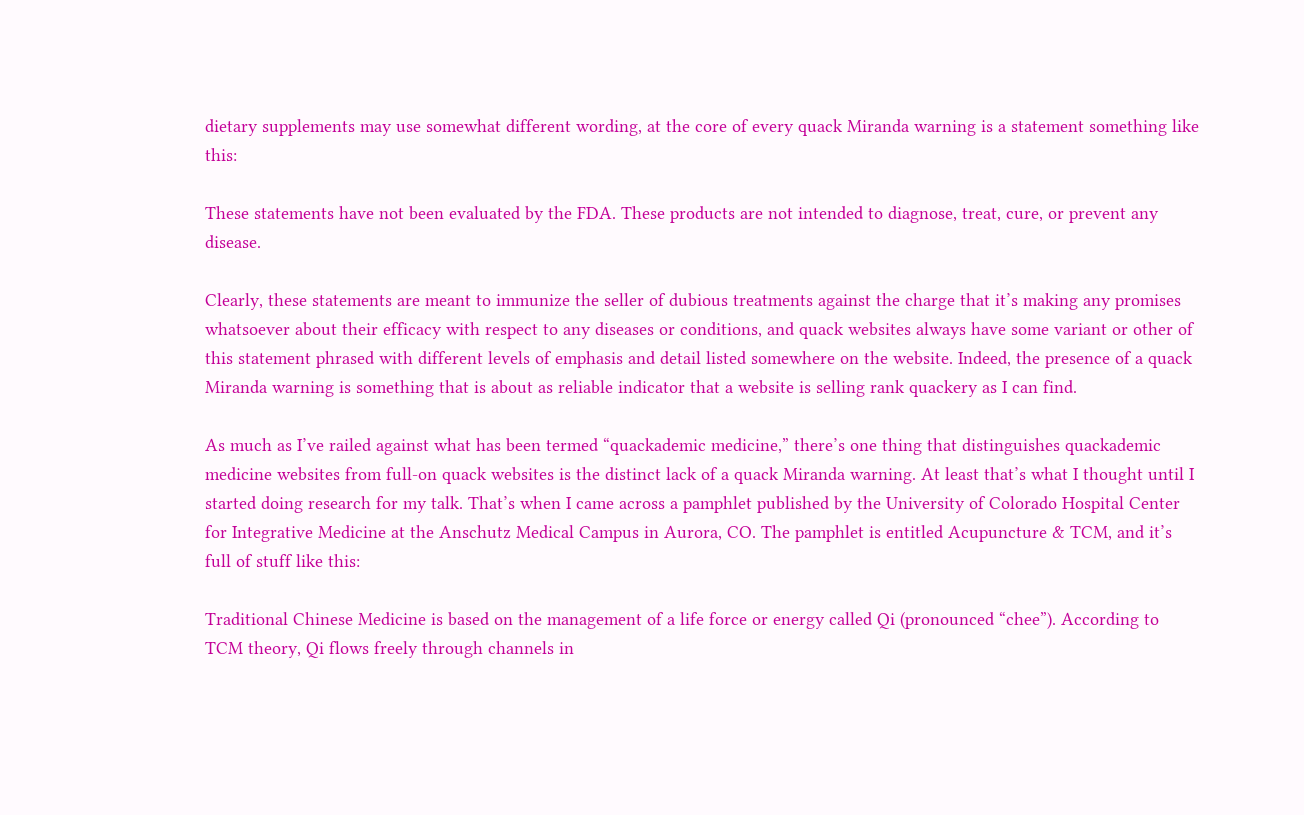dietary supplements may use somewhat different wording, at the core of every quack Miranda warning is a statement something like this:

These statements have not been evaluated by the FDA. These products are not intended to diagnose, treat, cure, or prevent any disease.

Clearly, these statements are meant to immunize the seller of dubious treatments against the charge that it’s making any promises whatsoever about their efficacy with respect to any diseases or conditions, and quack websites always have some variant or other of this statement phrased with different levels of emphasis and detail listed somewhere on the website. Indeed, the presence of a quack Miranda warning is something that is about as reliable indicator that a website is selling rank quackery as I can find.

As much as I’ve railed against what has been termed “quackademic medicine,” there’s one thing that distinguishes quackademic medicine websites from full-on quack websites is the distinct lack of a quack Miranda warning. At least that’s what I thought until I started doing research for my talk. That’s when I came across a pamphlet published by the University of Colorado Hospital Center for Integrative Medicine at the Anschutz Medical Campus in Aurora, CO. The pamphlet is entitled Acupuncture & TCM, and it’s full of stuff like this:

Traditional Chinese Medicine is based on the management of a life force or energy called Qi (pronounced “chee”). According to TCM theory, Qi flows freely through channels in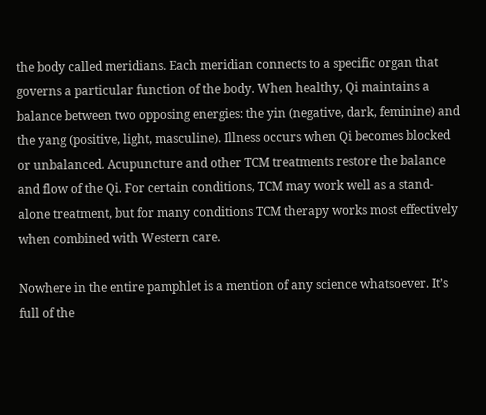the body called meridians. Each meridian connects to a specific organ that governs a particular function of the body. When healthy, Qi maintains a balance between two opposing energies: the yin (negative, dark, feminine) and the yang (positive, light, masculine). Illness occurs when Qi becomes blocked or unbalanced. Acupuncture and other TCM treatments restore the balance and flow of the Qi. For certain conditions, TCM may work well as a stand-alone treatment, but for many conditions TCM therapy works most effectively when combined with Western care.

Nowhere in the entire pamphlet is a mention of any science whatsoever. It’s full of the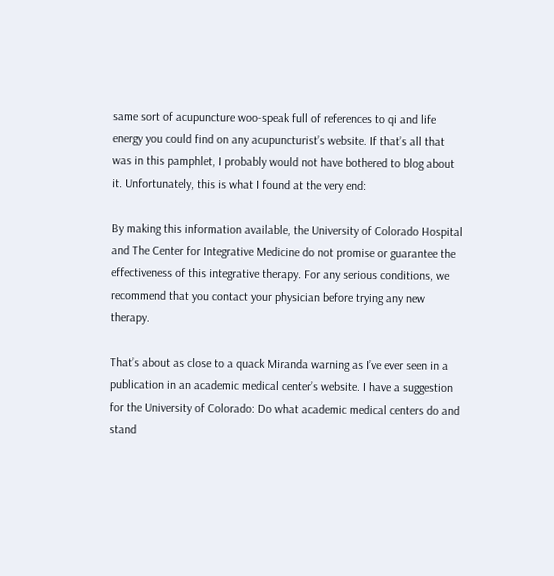same sort of acupuncture woo-speak full of references to qi and life energy you could find on any acupuncturist’s website. If that’s all that was in this pamphlet, I probably would not have bothered to blog about it. Unfortunately, this is what I found at the very end:

By making this information available, the University of Colorado Hospital and The Center for Integrative Medicine do not promise or guarantee the effectiveness of this integrative therapy. For any serious conditions, we recommend that you contact your physician before trying any new therapy.

That’s about as close to a quack Miranda warning as I’ve ever seen in a publication in an academic medical center’s website. I have a suggestion for the University of Colorado: Do what academic medical centers do and stand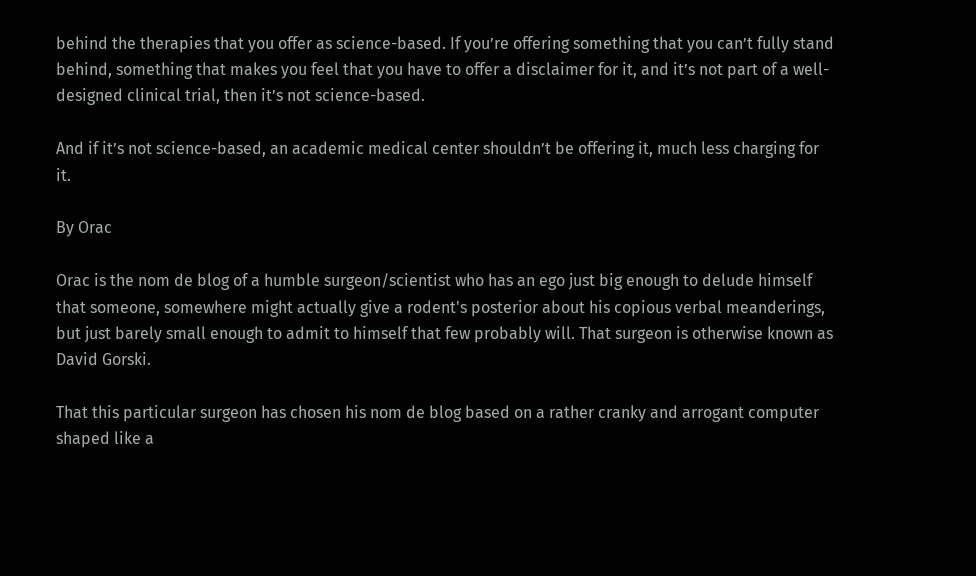behind the therapies that you offer as science-based. If you’re offering something that you can’t fully stand behind, something that makes you feel that you have to offer a disclaimer for it, and it’s not part of a well-designed clinical trial, then it’s not science-based.

And if it’s not science-based, an academic medical center shouldn’t be offering it, much less charging for it.

By Orac

Orac is the nom de blog of a humble surgeon/scientist who has an ego just big enough to delude himself that someone, somewhere might actually give a rodent's posterior about his copious verbal meanderings, but just barely small enough to admit to himself that few probably will. That surgeon is otherwise known as David Gorski.

That this particular surgeon has chosen his nom de blog based on a rather cranky and arrogant computer shaped like a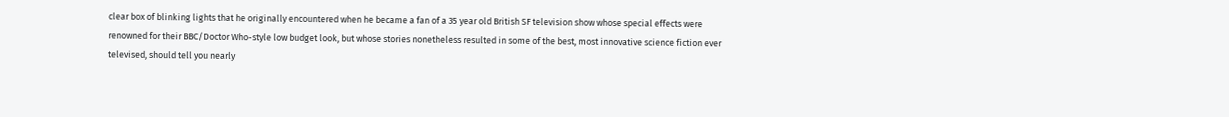clear box of blinking lights that he originally encountered when he became a fan of a 35 year old British SF television show whose special effects were renowned for their BBC/Doctor Who-style low budget look, but whose stories nonetheless resulted in some of the best, most innovative science fiction ever televised, should tell you nearly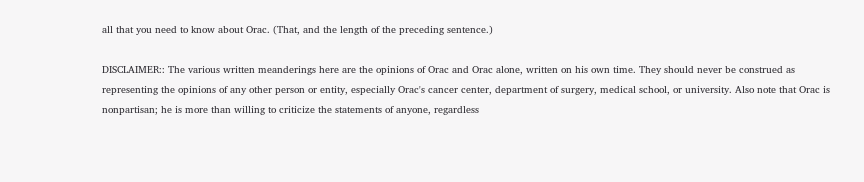all that you need to know about Orac. (That, and the length of the preceding sentence.)

DISCLAIMER:: The various written meanderings here are the opinions of Orac and Orac alone, written on his own time. They should never be construed as representing the opinions of any other person or entity, especially Orac's cancer center, department of surgery, medical school, or university. Also note that Orac is nonpartisan; he is more than willing to criticize the statements of anyone, regardless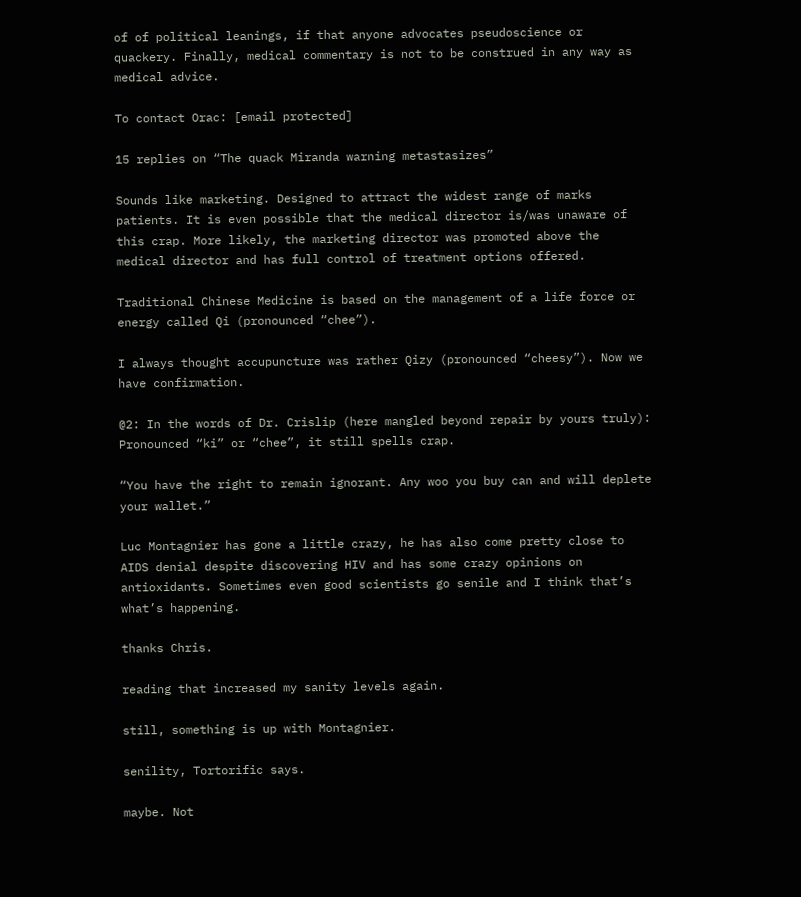of of political leanings, if that anyone advocates pseudoscience or quackery. Finally, medical commentary is not to be construed in any way as medical advice.

To contact Orac: [email protected]

15 replies on “The quack Miranda warning metastasizes”

Sounds like marketing. Designed to attract the widest range of marks patients. It is even possible that the medical director is/was unaware of this crap. More likely, the marketing director was promoted above the medical director and has full control of treatment options offered.

Traditional Chinese Medicine is based on the management of a life force or energy called Qi (pronounced “chee”).

I always thought accupuncture was rather Qizy (pronounced “cheesy”). Now we have confirmation.

@2: In the words of Dr. Crislip (here mangled beyond repair by yours truly): Pronounced “ki” or “chee”, it still spells crap.

“You have the right to remain ignorant. Any woo you buy can and will deplete your wallet.”

Luc Montagnier has gone a little crazy, he has also come pretty close to AIDS denial despite discovering HIV and has some crazy opinions on antioxidants. Sometimes even good scientists go senile and I think that’s what’s happening.

thanks Chris.

reading that increased my sanity levels again.

still, something is up with Montagnier.

senility, Tortorific says.

maybe. Not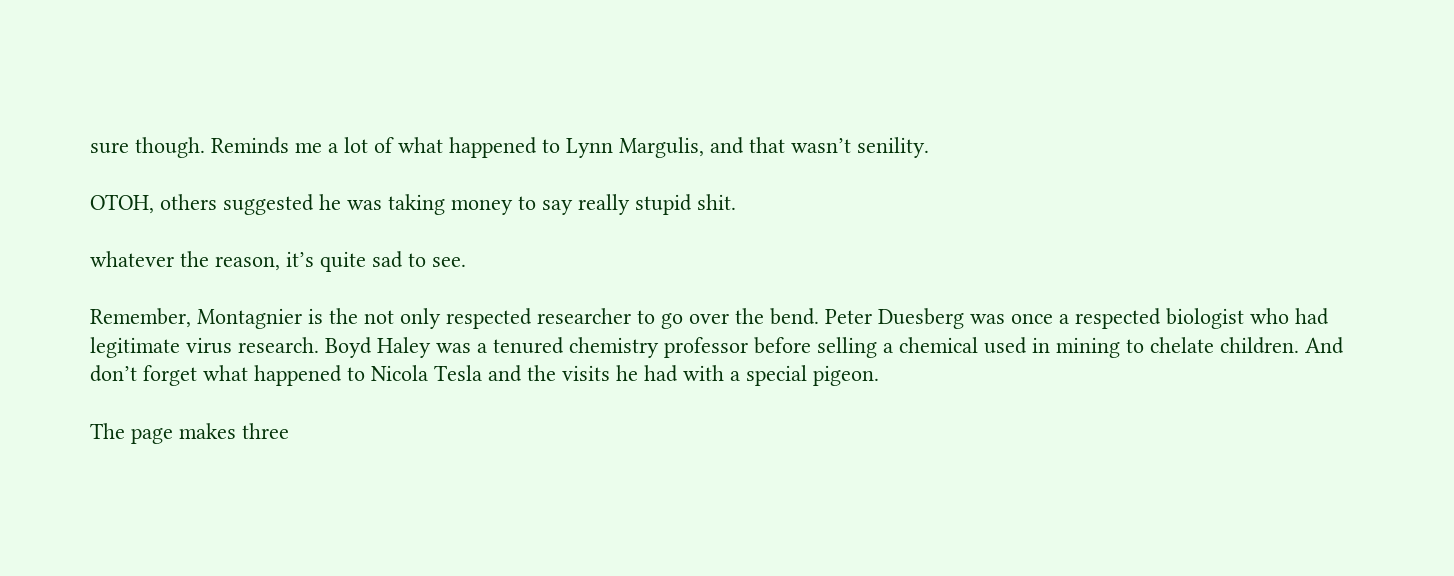sure though. Reminds me a lot of what happened to Lynn Margulis, and that wasn’t senility.

OTOH, others suggested he was taking money to say really stupid shit.

whatever the reason, it’s quite sad to see.

Remember, Montagnier is the not only respected researcher to go over the bend. Peter Duesberg was once a respected biologist who had legitimate virus research. Boyd Haley was a tenured chemistry professor before selling a chemical used in mining to chelate children. And don’t forget what happened to Nicola Tesla and the visits he had with a special pigeon.

The page makes three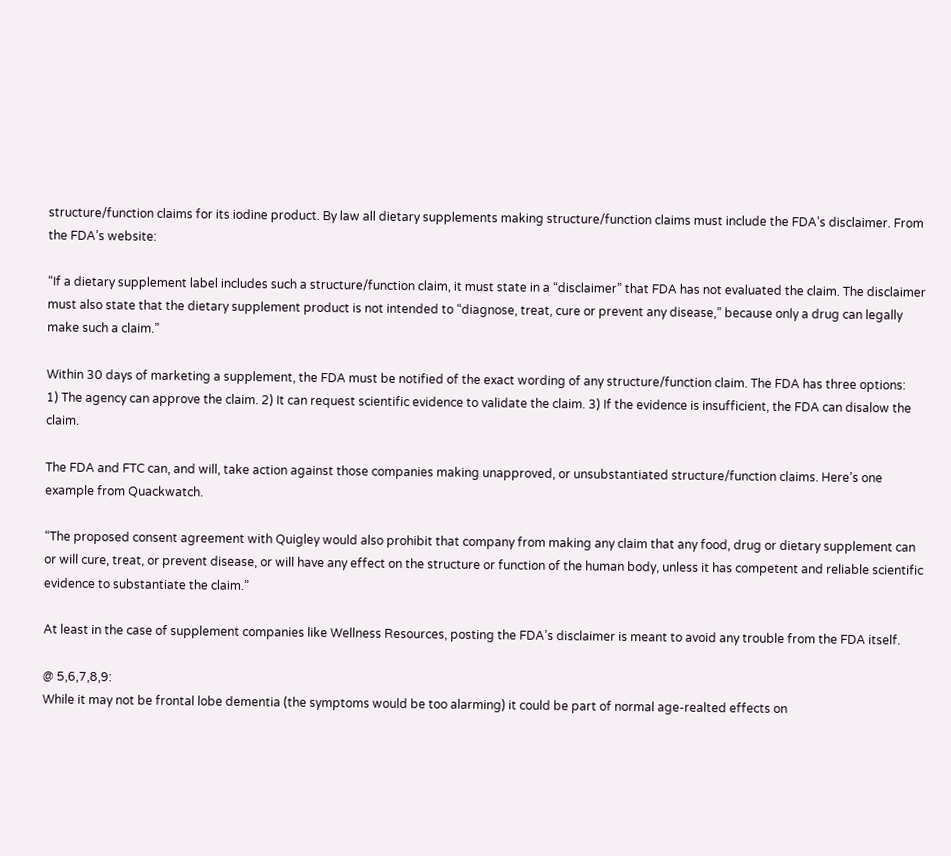structure/function claims for its iodine product. By law all dietary supplements making structure/function claims must include the FDA’s disclaimer. From the FDA’s website:

“If a dietary supplement label includes such a structure/function claim, it must state in a “disclaimer” that FDA has not evaluated the claim. The disclaimer must also state that the dietary supplement product is not intended to “diagnose, treat, cure or prevent any disease,” because only a drug can legally make such a claim.”

Within 30 days of marketing a supplement, the FDA must be notified of the exact wording of any structure/function claim. The FDA has three options:
1) The agency can approve the claim. 2) It can request scientific evidence to validate the claim. 3) If the evidence is insufficient, the FDA can disalow the claim.

The FDA and FTC can, and will, take action against those companies making unapproved, or unsubstantiated structure/function claims. Here’s one example from Quackwatch.

“The proposed consent agreement with Quigley would also prohibit that company from making any claim that any food, drug or dietary supplement can or will cure, treat, or prevent disease, or will have any effect on the structure or function of the human body, unless it has competent and reliable scientific evidence to substantiate the claim.”

At least in the case of supplement companies like Wellness Resources, posting the FDA’s disclaimer is meant to avoid any trouble from the FDA itself.

@ 5,6,7,8,9:
While it may not be frontal lobe dementia (the symptoms would be too alarming) it could be part of normal age-realted effects on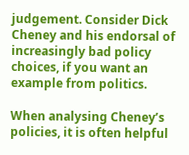judgement. Consider Dick Cheney and his endorsal of increasingly bad policy choices, if you want an example from politics.

When analysing Cheney’s policies, it is often helpful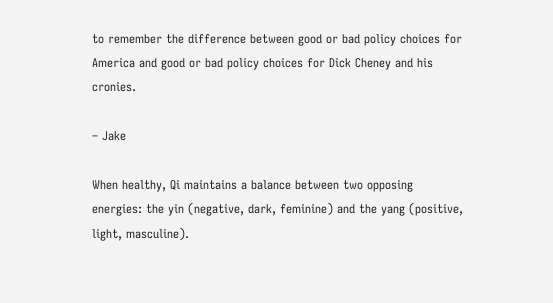to remember the difference between good or bad policy choices for America and good or bad policy choices for Dick Cheney and his cronies.

– Jake

When healthy, Qi maintains a balance between two opposing energies: the yin (negative, dark, feminine) and the yang (positive, light, masculine).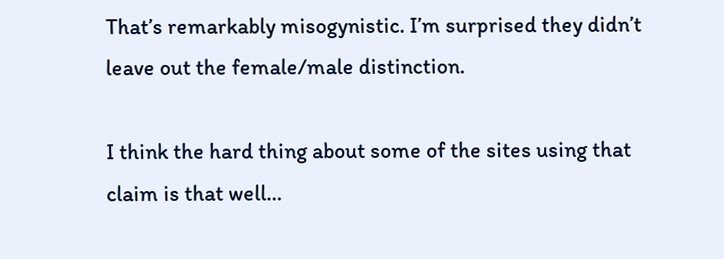That’s remarkably misogynistic. I’m surprised they didn’t leave out the female/male distinction.

I think the hard thing about some of the sites using that claim is that well…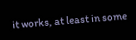it works, at least in some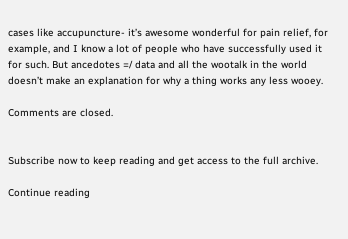cases like accupuncture- it’s awesome wonderful for pain relief, for example, and I know a lot of people who have successfully used it for such. But ancedotes =/ data and all the wootalk in the world doesn’t make an explanation for why a thing works any less wooey.

Comments are closed.


Subscribe now to keep reading and get access to the full archive.

Continue reading